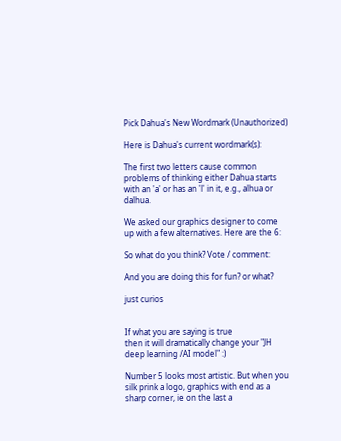Pick Dahua's New Wordmark (Unauthorized)

Here is Dahua's current wordmark(s):

The first two letters cause common problems of thinking either Dahua starts with an 'a' or has an 'l' in it, e.g., alhua or dalhua.

We asked our graphics designer to come up with a few alternatives. Here are the 6:

So what do you think? Vote / comment:

And you are doing this for fun? or what?

just curios


If what you are saying is true
then it will dramatically change your "JH deep learning /AI model" :)

Number 5 looks most artistic. But when you silk prink a logo, graphics with end as a sharp corner, ie on the last a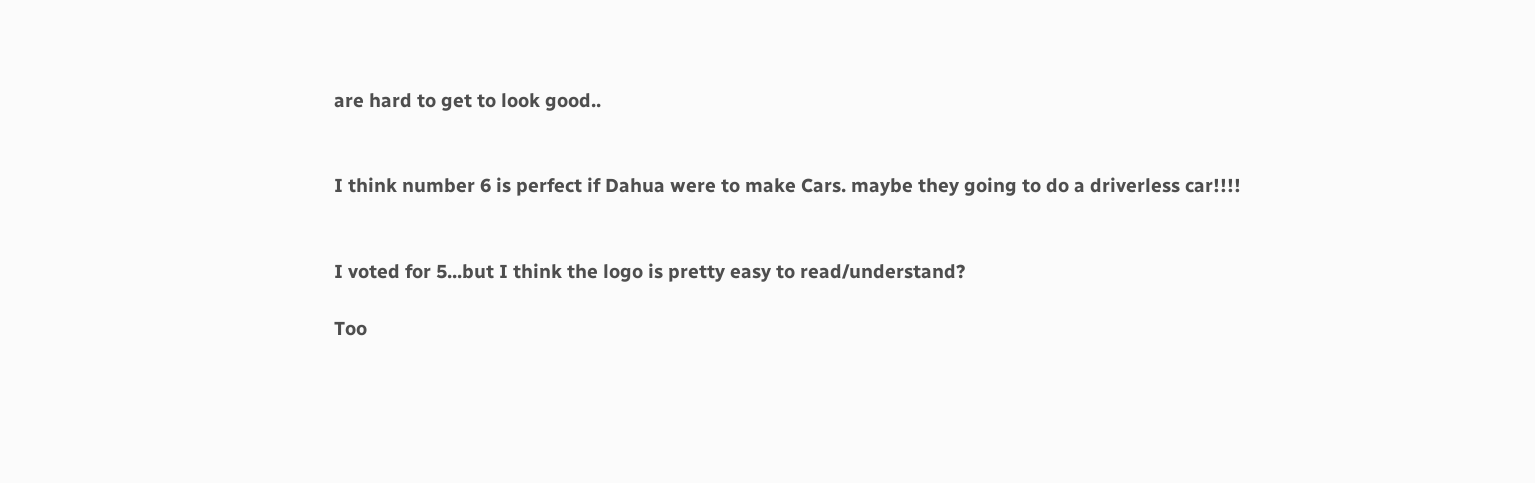are hard to get to look good..


I think number 6 is perfect if Dahua were to make Cars. maybe they going to do a driverless car!!!!


I voted for 5...but I think the logo is pretty easy to read/understand?

Too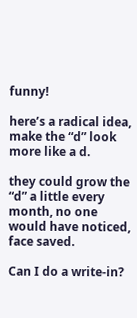funny!

here’s a radical idea, make the “d” look more like a d.

they could grow the “d” a little every month, no one would have noticed, face saved.

Can I do a write-in?